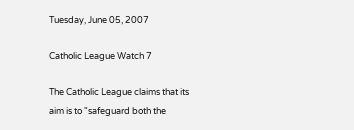Tuesday, June 05, 2007

Catholic League Watch 7

The Catholic League claims that its aim is to "safeguard both the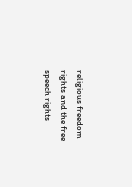religious freedom rights and the free speech rights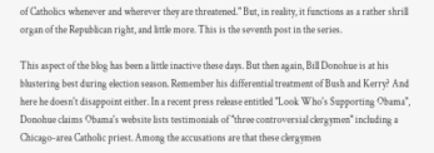of Catholics whenever and wherever they are threatened." But, in reality, it functions as a rather shrill organ of the Republican right, and little more. This is the seventh post in the series.

This aspect of the blog has been a little inactive these days. But then again, Bill Donohue is at his blustering best during election season. Remember his differential treatment of Bush and Kerry? And here he doesn't disappoint either. In a recent press release entitled "Look Who's Supporting Obama", Donohue claims Obama's website lists testimonials of "three controversial clergymen" including a Chicago-area Catholic priest. Among the accusations are that these clergymen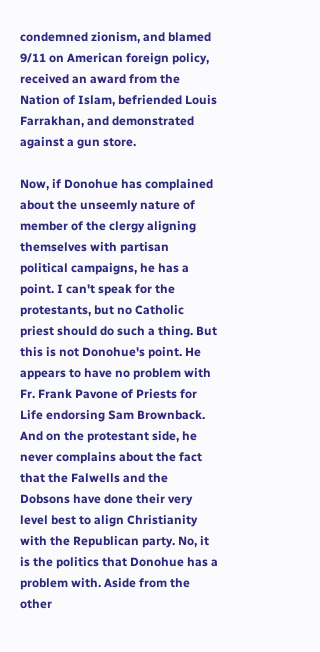condemned zionism, and blamed 9/11 on American foreign policy, received an award from the Nation of Islam, befriended Louis Farrakhan, and demonstrated against a gun store.

Now, if Donohue has complained about the unseemly nature of member of the clergy aligning themselves with partisan political campaigns, he has a point. I can't speak for the protestants, but no Catholic priest should do such a thing. But this is not Donohue's point. He appears to have no problem with Fr. Frank Pavone of Priests for Life endorsing Sam Brownback. And on the protestant side, he never complains about the fact that the Falwells and the Dobsons have done their very level best to align Christianity with the Republican party. No, it is the politics that Donohue has a problem with. Aside from the other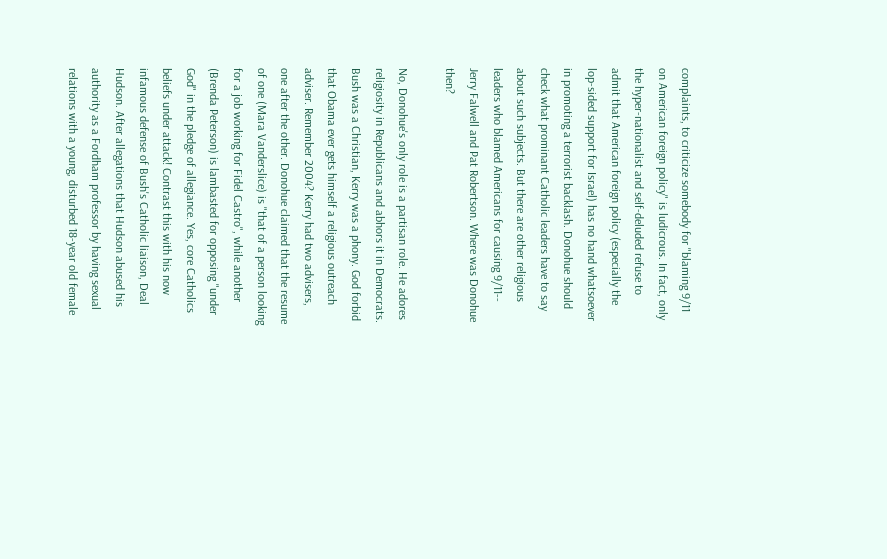complaints, to criticize somebody for "blaming 9/11 on American foreign policy" is ludicrous. In fact, only the hyper-nationalist and self-deluded refuse to admit that American foreign policy (especially the lop-sided support for Israel) has no hand whatsoever in promoting a terrorist backlash. Donohue should check what prominant Catholic leaders have to say about such subjects. But there are other religious leaders who blamed Americans for causing 9/11-- Jerry Falwell and Pat Robertson. Where was Donohue then?

No, Donohue's only role is a partisan role. He adores religiosity in Republicans and abhors it in Democrats. Bush was a Christian, Kerry was a phony. God forbid that Obama ever gets himself a religious outreach adviser. Remember 2004? Kerry had two advisers, one after the other. Donohue claimed that the resume of one (Mara Vanderslice) is "that of a person looking for a job working for Fidel Castro", while another (Brenda Peterson) is lambasted for opposing "under God" in the pledge of allegiance. Yes, core Catholics beliefs under attack! Contrast this with his now infamous defense of Bush's Catholic liaison, Deal Hudson. After allegations that Hudson abused his authority as a Fordham professor by having sexual relations with a young, disturbed 18-year old female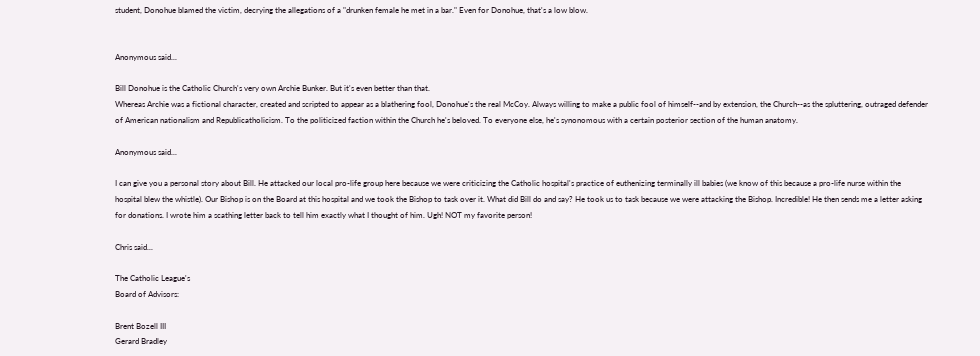student, Donohue blamed the victim, decrying the allegations of a "drunken female he met in a bar." Even for Donohue, that's a low blow.


Anonymous said...

Bill Donohue is the Catholic Church's very own Archie Bunker. But it's even better than that.
Whereas Archie was a fictional character, created and scripted to appear as a blathering fool, Donohue's the real McCoy. Always willing to make a public fool of himself--and by extension, the Church--as the spluttering, outraged defender of American nationalism and Republicatholicism. To the politicized faction within the Church he's beloved. To everyone else, he's synonomous with a certain posterior section of the human anatomy.

Anonymous said...

I can give you a personal story about Bill. He attacked our local pro-life group here because we were criticizing the Catholic hospital's practice of euthenizing terminally ill babies (we know of this because a pro-life nurse within the hospital blew the whistle). Our Bishop is on the Board at this hospital and we took the Bishop to task over it. What did Bill do and say? He took us to task because we were attacking the Bishop. Incredible! He then sends me a letter asking for donations. I wrote him a scathing letter back to tell him exactly what I thought of him. Ugh! NOT my favorite person!

Chris said...

The Catholic League's
Board of Advisors:

Brent Bozell III
Gerard Bradley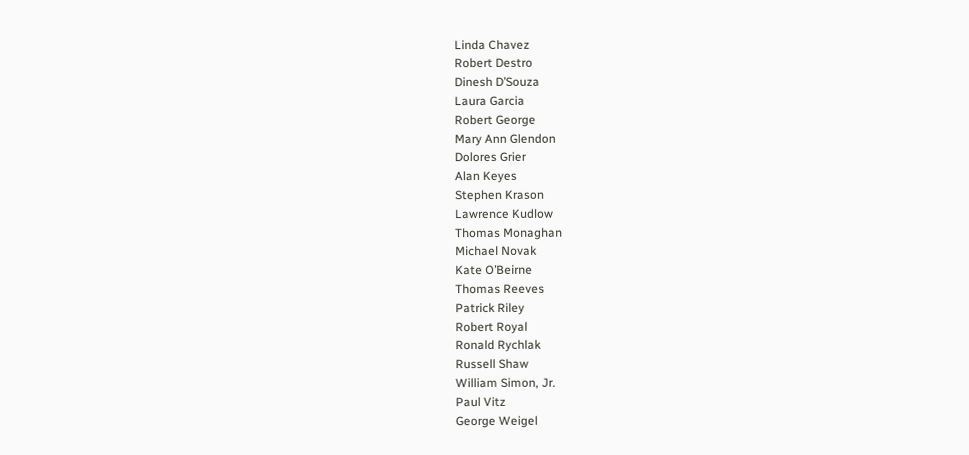Linda Chavez
Robert Destro
Dinesh D’Souza
Laura Garcia
Robert George
Mary Ann Glendon
Dolores Grier
Alan Keyes
Stephen Krason
Lawrence Kudlow
Thomas Monaghan
Michael Novak
Kate O’Beirne
Thomas Reeves
Patrick Riley
Robert Royal
Ronald Rychlak
Russell Shaw
William Simon, Jr.
Paul Vitz
George Weigel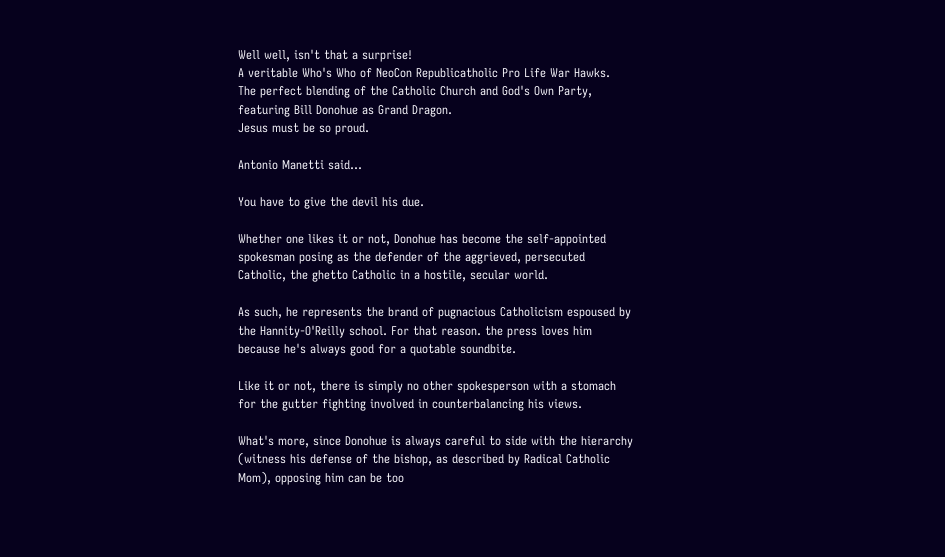Well well, isn't that a surprise!
A veritable Who's Who of NeoCon Republicatholic Pro Life War Hawks.
The perfect blending of the Catholic Church and God's Own Party, featuring Bill Donohue as Grand Dragon.
Jesus must be so proud.

Antonio Manetti said...

You have to give the devil his due.

Whether one likes it or not, Donohue has become the self-appointed spokesman posing as the defender of the aggrieved, persecuted Catholic, the ghetto Catholic in a hostile, secular world.

As such, he represents the brand of pugnacious Catholicism espoused by the Hannity-O'Reilly school. For that reason. the press loves him because he's always good for a quotable soundbite.

Like it or not, there is simply no other spokesperson with a stomach for the gutter fighting involved in counterbalancing his views.

What's more, since Donohue is always careful to side with the hierarchy (witness his defense of the bishop, as described by Radical Catholic Mom), opposing him can be too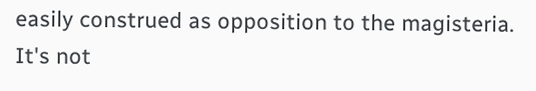easily construed as opposition to the magisteria. It's not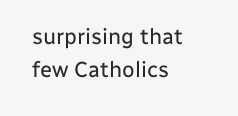surprising that few Catholics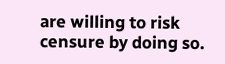are willing to risk censure by doing so.